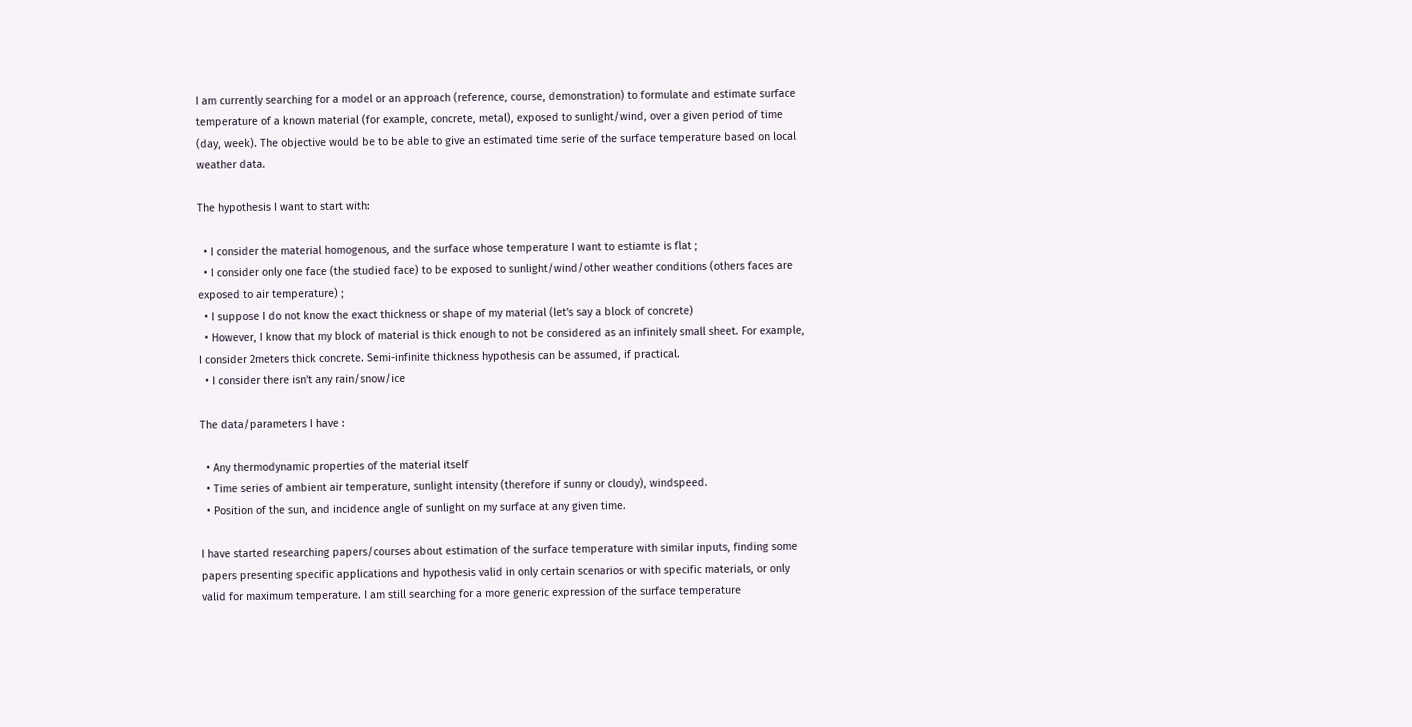I am currently searching for a model or an approach (reference, course, demonstration) to formulate and estimate surface temperature of a known material (for example, concrete, metal), exposed to sunlight/wind, over a given period of time (day, week). The objective would be to be able to give an estimated time serie of the surface temperature based on local weather data.

The hypothesis I want to start with:

  • I consider the material homogenous, and the surface whose temperature I want to estiamte is flat ;
  • I consider only one face (the studied face) to be exposed to sunlight/wind/other weather conditions (others faces are exposed to air temperature) ;
  • I suppose I do not know the exact thickness or shape of my material (let's say a block of concrete)
  • However, I know that my block of material is thick enough to not be considered as an infinitely small sheet. For example, I consider 2meters thick concrete. Semi-infinite thickness hypothesis can be assumed, if practical.
  • I consider there isn't any rain/snow/ice

The data/parameters I have :

  • Any thermodynamic properties of the material itself
  • Time series of ambient air temperature, sunlight intensity (therefore if sunny or cloudy), windspeed.
  • Position of the sun, and incidence angle of sunlight on my surface at any given time.

I have started researching papers/courses about estimation of the surface temperature with similar inputs, finding some papers presenting specific applications and hypothesis valid in only certain scenarios or with specific materials, or only valid for maximum temperature. I am still searching for a more generic expression of the surface temperature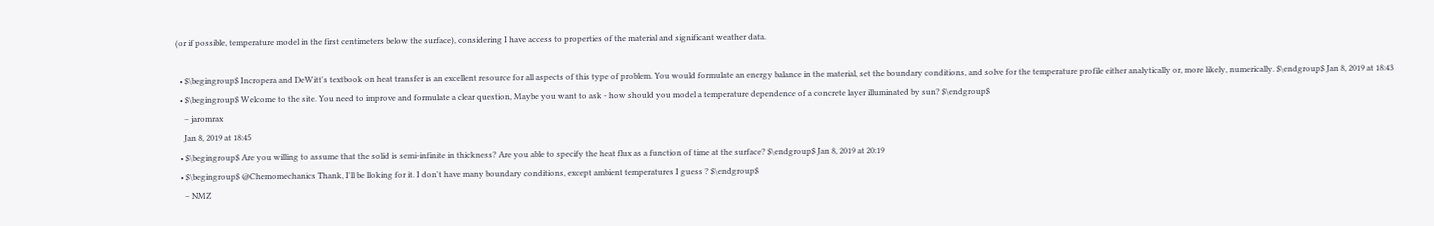(or if possible, temperature model in the first centimeters below the surface), considering I have access to properties of the material and significant weather data.

  • $\begingroup$ Incropera and DeWitt's textbook on heat transfer is an excellent resource for all aspects of this type of problem. You would formulate an energy balance in the material, set the boundary conditions, and solve for the temperature profile either analytically or, more likely, numerically. $\endgroup$ Jan 8, 2019 at 18:43
  • $\begingroup$ Welcome to the site. You need to improve and formulate a clear question, Maybe you want to ask - how should you model a temperature dependence of a concrete layer illuminated by sun? $\endgroup$
    – jaromrax
    Jan 8, 2019 at 18:45
  • $\begingroup$ Are you willing to assume that the solid is semi-infinite in thickness? Are you able to specify the heat flux as a function of time at the surface? $\endgroup$ Jan 8, 2019 at 20:19
  • $\begingroup$ @Chemomechanics Thank, I'll be lloking for it. I don't have many boundary conditions, except ambient temperatures I guess ? $\endgroup$
    – NMZ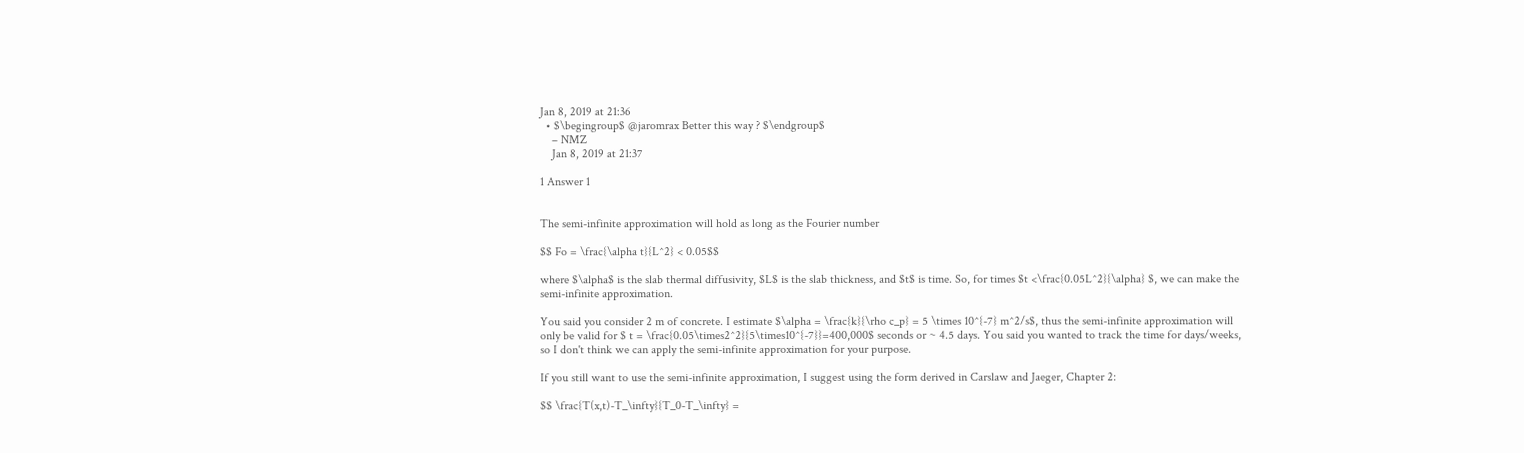Jan 8, 2019 at 21:36
  • $\begingroup$ @jaromrax Better this way ? $\endgroup$
    – NMZ
    Jan 8, 2019 at 21:37

1 Answer 1


The semi-infinite approximation will hold as long as the Fourier number

$$ Fo = \frac{\alpha t}{L^2} < 0.05$$

where $\alpha$ is the slab thermal diffusivity, $L$ is the slab thickness, and $t$ is time. So, for times $t <\frac{0.05L^2}{\alpha} $, we can make the semi-infinite approximation.

You said you consider 2 m of concrete. I estimate $\alpha = \frac{k}{\rho c_p} = 5 \times 10^{-7} m^2/s$, thus the semi-infinite approximation will only be valid for $ t = \frac{0.05\times2^2}{5\times10^{-7}}=400,000$ seconds or ~ 4.5 days. You said you wanted to track the time for days/weeks, so I don't think we can apply the semi-infinite approximation for your purpose.

If you still want to use the semi-infinite approximation, I suggest using the form derived in Carslaw and Jaeger, Chapter 2:

$$ \frac{T(x,t)-T_\infty}{T_0-T_\infty} =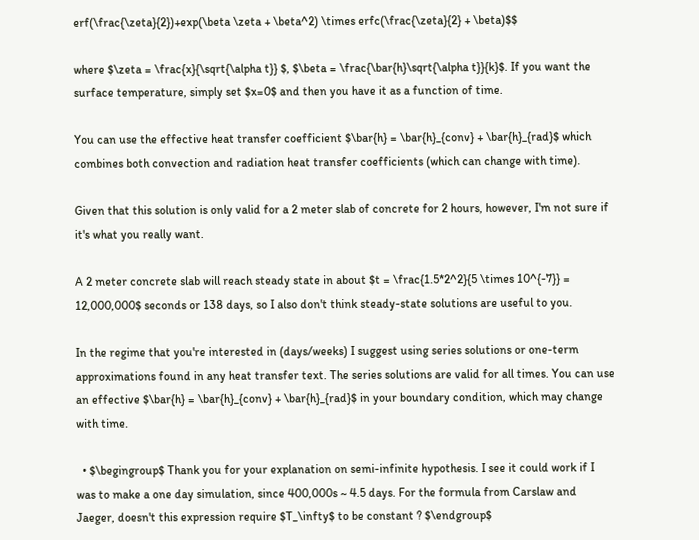erf(\frac{\zeta}{2})+exp(\beta \zeta + \beta^2) \times erfc(\frac{\zeta}{2} + \beta)$$

where $\zeta = \frac{x}{\sqrt{\alpha t}} $, $\beta = \frac{\bar{h}\sqrt{\alpha t}}{k}$. If you want the surface temperature, simply set $x=0$ and then you have it as a function of time.

You can use the effective heat transfer coefficient $\bar{h} = \bar{h}_{conv} + \bar{h}_{rad}$ which combines both convection and radiation heat transfer coefficients (which can change with time).

Given that this solution is only valid for a 2 meter slab of concrete for 2 hours, however, I'm not sure if it's what you really want.

A 2 meter concrete slab will reach steady state in about $t = \frac{1.5*2^2}{5 \times 10^{-7}} = 12,000,000$ seconds or 138 days, so I also don't think steady-state solutions are useful to you.

In the regime that you're interested in (days/weeks) I suggest using series solutions or one-term approximations found in any heat transfer text. The series solutions are valid for all times. You can use an effective $\bar{h} = \bar{h}_{conv} + \bar{h}_{rad}$ in your boundary condition, which may change with time.

  • $\begingroup$ Thank you for your explanation on semi-infinite hypothesis. I see it could work if I was to make a one day simulation, since 400,000s ~ 4.5 days. For the formula from Carslaw and Jaeger, doesn't this expression require $T_\infty$ to be constant ? $\endgroup$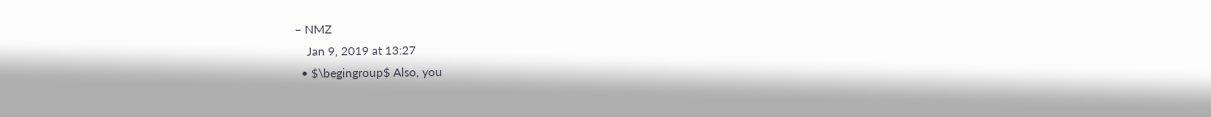– NMZ
    Jan 9, 2019 at 13:27
  • $\begingroup$ Also, you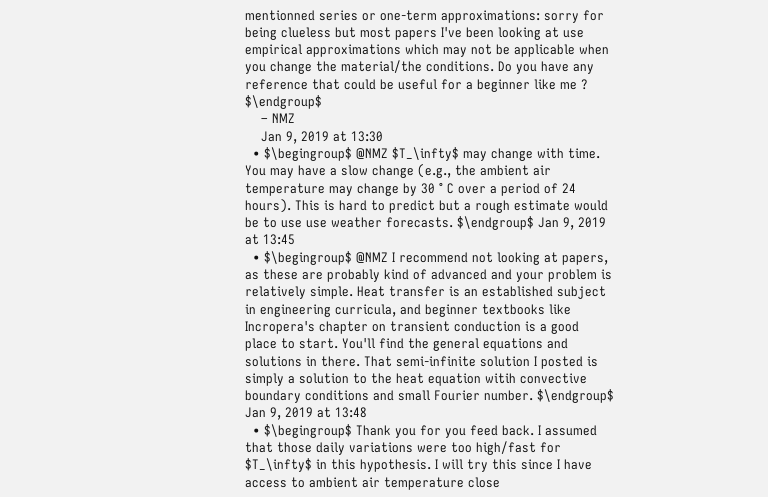mentionned series or one-term approximations: sorry for being clueless but most papers I've been looking at use empirical approximations which may not be applicable when you change the material/the conditions. Do you have any reference that could be useful for a beginner like me ? $\endgroup$
    – NMZ
    Jan 9, 2019 at 13:30
  • $\begingroup$ @NMZ $T_\infty$ may change with time. You may have a slow change (e.g., the ambient air temperature may change by 30 ° C over a period of 24 hours). This is hard to predict but a rough estimate would be to use use weather forecasts. $\endgroup$ Jan 9, 2019 at 13:45
  • $\begingroup$ @NMZ I recommend not looking at papers, as these are probably kind of advanced and your problem is relatively simple. Heat transfer is an established subject in engineering curricula, and beginner textbooks like Incropera's chapter on transient conduction is a good place to start. You'll find the general equations and solutions in there. That semi-infinite solution I posted is simply a solution to the heat equation witih convective boundary conditions and small Fourier number. $\endgroup$ Jan 9, 2019 at 13:48
  • $\begingroup$ Thank you for you feed back. I assumed that those daily variations were too high/fast for $T_\infty$ in this hypothesis. I will try this since I have access to ambient air temperature close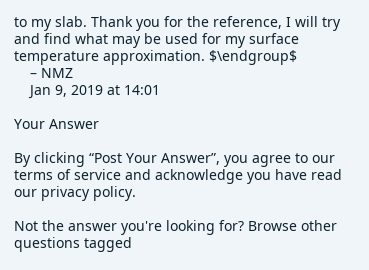to my slab. Thank you for the reference, I will try and find what may be used for my surface temperature approximation. $\endgroup$
    – NMZ
    Jan 9, 2019 at 14:01

Your Answer

By clicking “Post Your Answer”, you agree to our terms of service and acknowledge you have read our privacy policy.

Not the answer you're looking for? Browse other questions tagged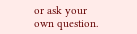or ask your own question.